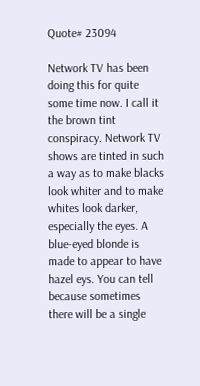Quote# 23094

Network TV has been doing this for quite some time now. I call it the brown tint conspiracy. Network TV shows are tinted in such a way as to make blacks look whiter and to make whites look darker, especially the eyes. A blue-eyed blonde is made to appear to have hazel eys. You can tell because sometimes there will be a single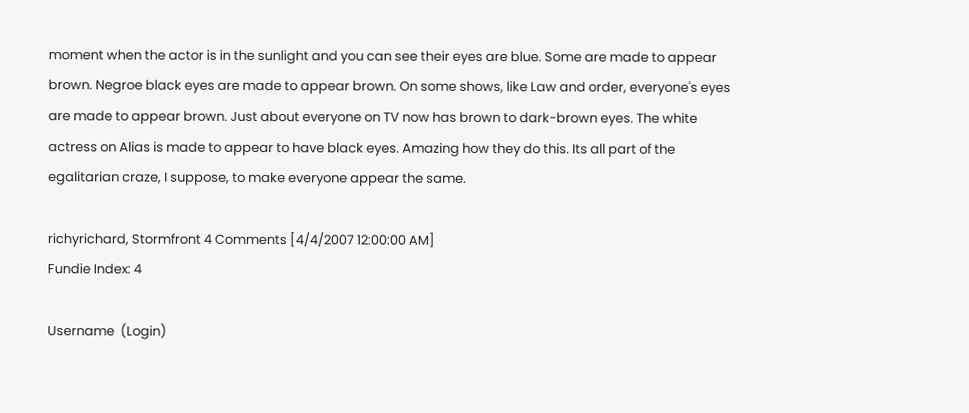moment when the actor is in the sunlight and you can see their eyes are blue. Some are made to appear brown. Negroe black eyes are made to appear brown. On some shows, like Law and order, everyone's eyes are made to appear brown. Just about everyone on TV now has brown to dark-brown eyes. The white actress on Alias is made to appear to have black eyes. Amazing how they do this. Its all part of the egalitarian craze, I suppose, to make everyone appear the same.

richyrichard, Stormfront 4 Comments [4/4/2007 12:00:00 AM]
Fundie Index: 4

Username  (Login)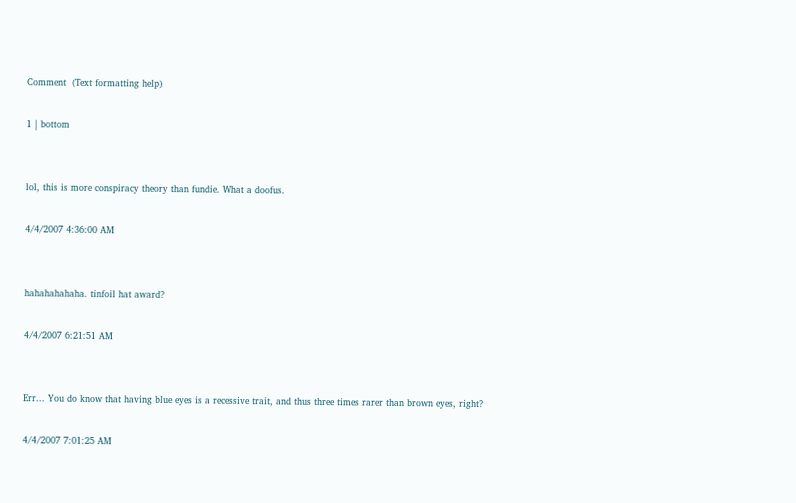Comment  (Text formatting help)

1 | bottom


lol, this is more conspiracy theory than fundie. What a doofus.

4/4/2007 4:36:00 AM


hahahahahaha. tinfoil hat award?

4/4/2007 6:21:51 AM


Err... You do know that having blue eyes is a recessive trait, and thus three times rarer than brown eyes, right?

4/4/2007 7:01:25 AM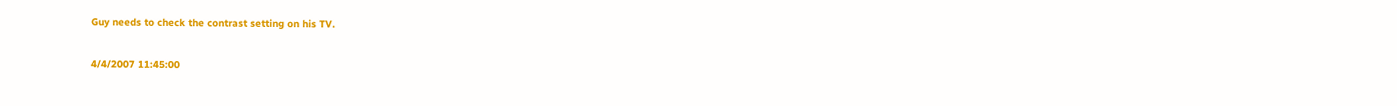Guy needs to check the contrast setting on his TV.

4/4/2007 11:45:00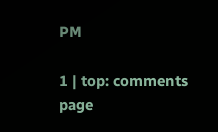PM

1 | top: comments page